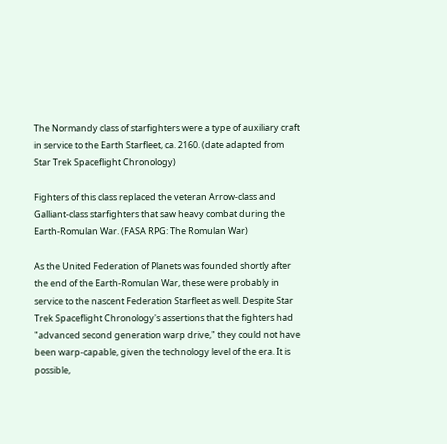The Normandy class of starfighters were a type of auxiliary craft in service to the Earth Starfleet, ca. 2160. (date adapted from Star Trek Spaceflight Chronology)

Fighters of this class replaced the veteran Arrow-class and Galliant-class starfighters that saw heavy combat during the Earth-Romulan War. (FASA RPG: The Romulan War)

As the United Federation of Planets was founded shortly after the end of the Earth-Romulan War, these were probably in service to the nascent Federation Starfleet as well. Despite Star Trek Spaceflight Chronology's assertions that the fighters had "advanced second generation warp drive," they could not have been warp-capable, given the technology level of the era. It is possible,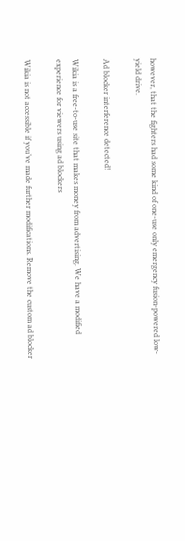however, that the fighters had some kind of one-use only emergency fusion-powered low-yield drive.

Ad blocker interference detected!

Wikia is a free-to-use site that makes money from advertising. We have a modified experience for viewers using ad blockers

Wikia is not accessible if you’ve made further modifications. Remove the custom ad blocker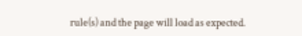rule(s) and the page will load as expected.